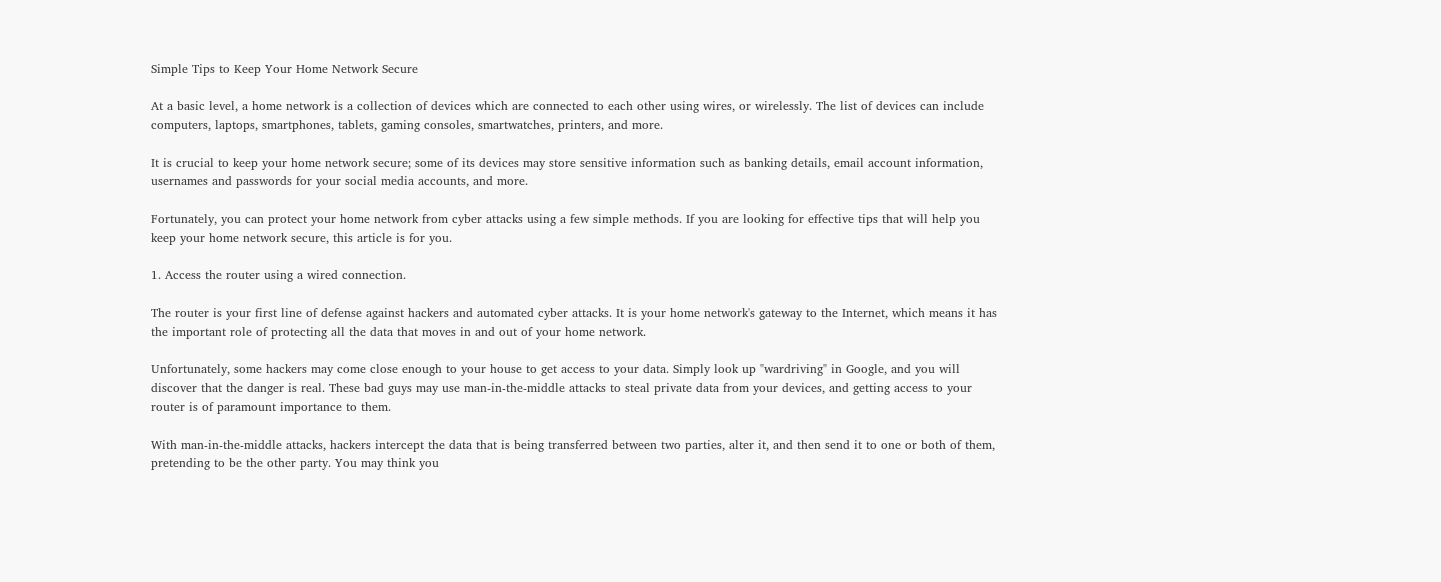Simple Tips to Keep Your Home Network Secure

At a basic level, a home network is a collection of devices which are connected to each other using wires, or wirelessly. The list of devices can include computers, laptops, smartphones, tablets, gaming consoles, smartwatches, printers, and more.

It is crucial to keep your home network secure; some of its devices may store sensitive information such as banking details, email account information, usernames and passwords for your social media accounts, and more.

Fortunately, you can protect your home network from cyber attacks using a few simple methods. If you are looking for effective tips that will help you keep your home network secure, this article is for you.

1. Access the router using a wired connection.

The router is your first line of defense against hackers and automated cyber attacks. It is your home network's gateway to the Internet, which means it has the important role of protecting all the data that moves in and out of your home network.

Unfortunately, some hackers may come close enough to your house to get access to your data. Simply look up "wardriving" in Google, and you will discover that the danger is real. These bad guys may use man-in-the-middle attacks to steal private data from your devices, and getting access to your router is of paramount importance to them.

With man-in-the-middle attacks, hackers intercept the data that is being transferred between two parties, alter it, and then send it to one or both of them, pretending to be the other party. You may think you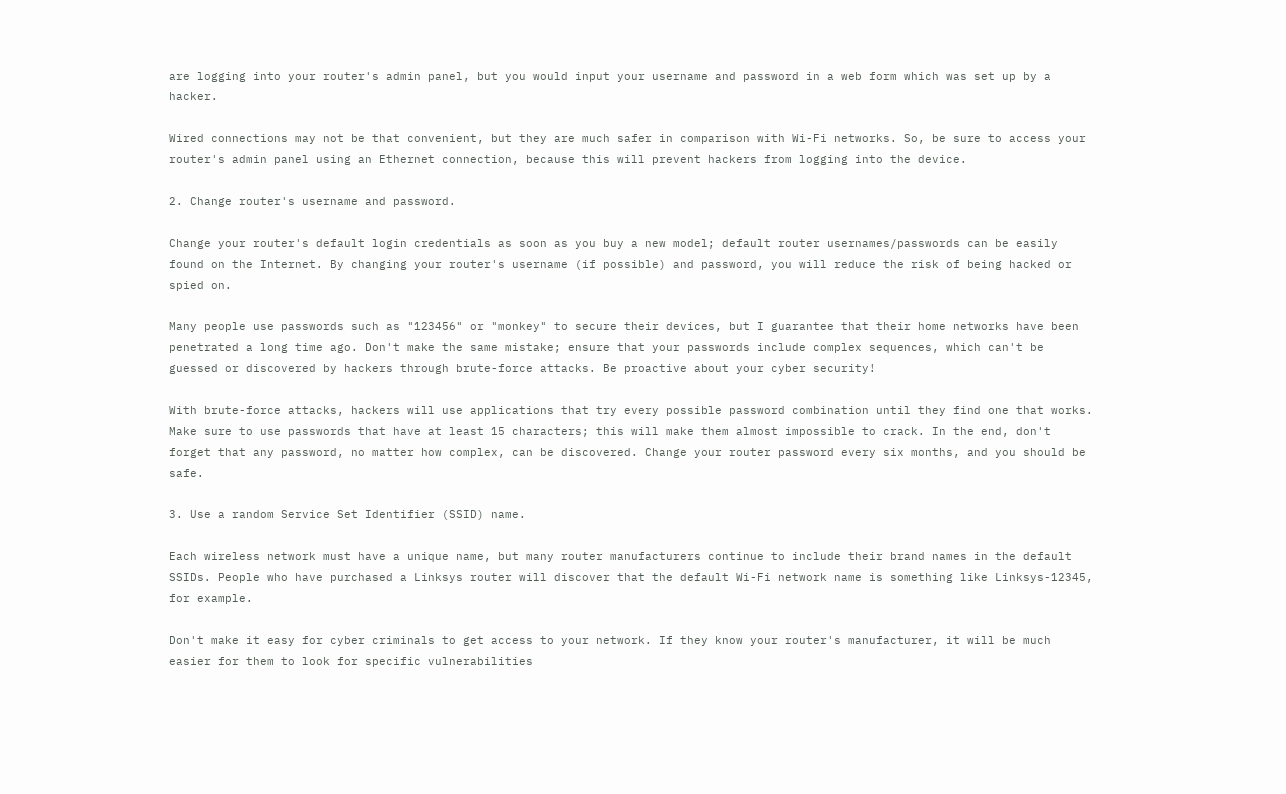are logging into your router's admin panel, but you would input your username and password in a web form which was set up by a hacker.

Wired connections may not be that convenient, but they are much safer in comparison with Wi-Fi networks. So, be sure to access your router's admin panel using an Ethernet connection, because this will prevent hackers from logging into the device.

2. Change router's username and password.

Change your router's default login credentials as soon as you buy a new model; default router usernames/passwords can be easily found on the Internet. By changing your router's username (if possible) and password, you will reduce the risk of being hacked or spied on.

Many people use passwords such as "123456" or "monkey" to secure their devices, but I guarantee that their home networks have been penetrated a long time ago. Don't make the same mistake; ensure that your passwords include complex sequences, which can't be guessed or discovered by hackers through brute-force attacks. Be proactive about your cyber security!

With brute-force attacks, hackers will use applications that try every possible password combination until they find one that works. Make sure to use passwords that have at least 15 characters; this will make them almost impossible to crack. In the end, don't forget that any password, no matter how complex, can be discovered. Change your router password every six months, and you should be safe.

3. Use a random Service Set Identifier (SSID) name.

Each wireless network must have a unique name, but many router manufacturers continue to include their brand names in the default SSIDs. People who have purchased a Linksys router will discover that the default Wi-Fi network name is something like Linksys-12345, for example.

Don't make it easy for cyber criminals to get access to your network. If they know your router's manufacturer, it will be much easier for them to look for specific vulnerabilities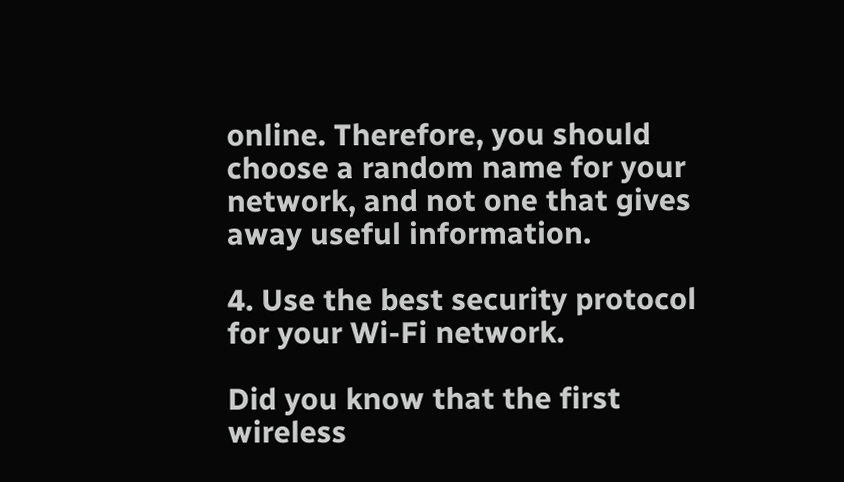online. Therefore, you should choose a random name for your network, and not one that gives away useful information.

4. Use the best security protocol for your Wi-Fi network.

Did you know that the first wireless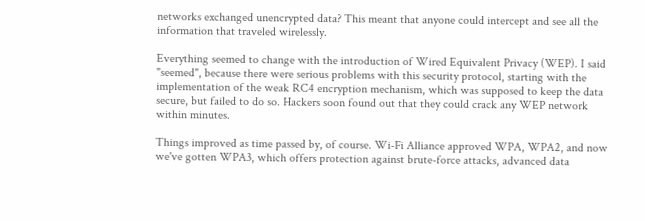networks exchanged unencrypted data? This meant that anyone could intercept and see all the information that traveled wirelessly.

Everything seemed to change with the introduction of Wired Equivalent Privacy (WEP). I said "seemed", because there were serious problems with this security protocol, starting with the implementation of the weak RC4 encryption mechanism, which was supposed to keep the data secure, but failed to do so. Hackers soon found out that they could crack any WEP network within minutes.

Things improved as time passed by, of course. Wi-Fi Alliance approved WPA, WPA2, and now we've gotten WPA3, which offers protection against brute-force attacks, advanced data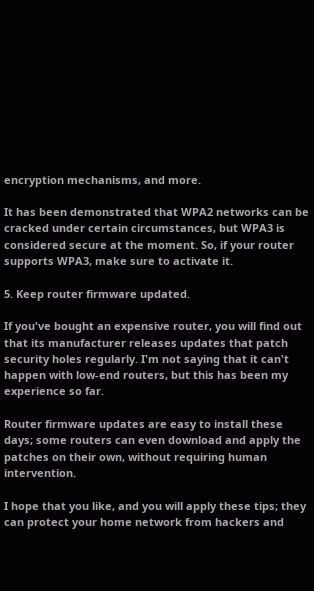encryption mechanisms, and more.

It has been demonstrated that WPA2 networks can be cracked under certain circumstances, but WPA3 is considered secure at the moment. So, if your router supports WPA3, make sure to activate it.

5. Keep router firmware updated.

If you've bought an expensive router, you will find out that its manufacturer releases updates that patch security holes regularly. I'm not saying that it can't happen with low-end routers, but this has been my experience so far.

Router firmware updates are easy to install these days; some routers can even download and apply the patches on their own, without requiring human intervention.

I hope that you like, and you will apply these tips; they can protect your home network from hackers and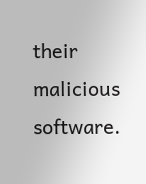their malicious software.